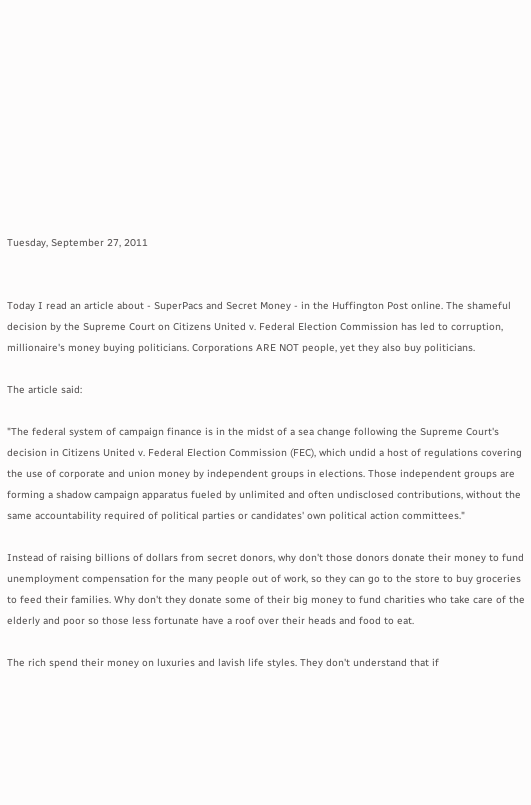Tuesday, September 27, 2011


Today I read an article about - SuperPacs and Secret Money - in the Huffington Post online. The shameful decision by the Supreme Court on Citizens United v. Federal Election Commission has led to corruption, millionaire's money buying politicians. Corporations ARE NOT people, yet they also buy politicians.

The article said:

"The federal system of campaign finance is in the midst of a sea change following the Supreme Court's decision in Citizens United v. Federal Election Commission (FEC), which undid a host of regulations covering the use of corporate and union money by independent groups in elections. Those independent groups are forming a shadow campaign apparatus fueled by unlimited and often undisclosed contributions, without the same accountability required of political parties or candidates' own political action committees."

Instead of raising billions of dollars from secret donors, why don't those donors donate their money to fund unemployment compensation for the many people out of work, so they can go to the store to buy groceries to feed their families. Why don't they donate some of their big money to fund charities who take care of the elderly and poor so those less fortunate have a roof over their heads and food to eat.

The rich spend their money on luxuries and lavish life styles. They don't understand that if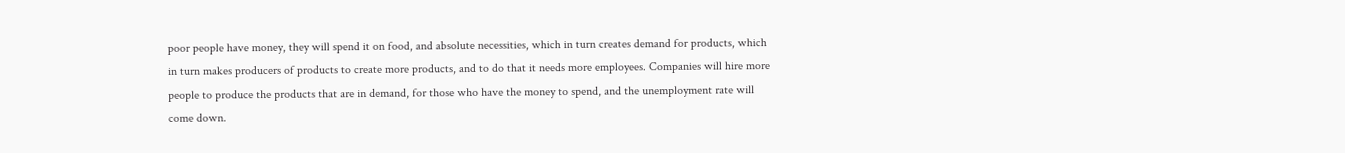poor people have money, they will spend it on food, and absolute necessities, which in turn creates demand for products, which in turn makes producers of products to create more products, and to do that it needs more employees. Companies will hire more people to produce the products that are in demand, for those who have the money to spend, and the unemployment rate will come down.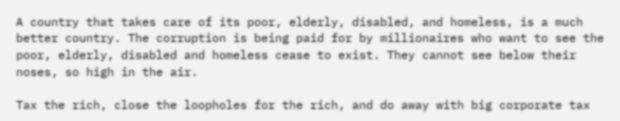A country that takes care of its poor, elderly, disabled, and homeless, is a much better country. The corruption is being paid for by millionaires who want to see the poor, elderly, disabled and homeless cease to exist. They cannot see below their noses, so high in the air.

Tax the rich, close the loopholes for the rich, and do away with big corporate tax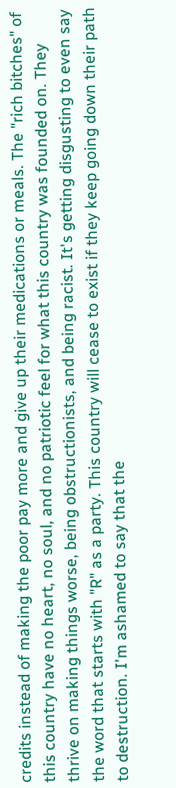credits instead of making the poor pay more and give up their medications or meals. The "rich bitches" of this country have no heart, no soul, and no patriotic feel for what this country was founded on. They thrive on making things worse, being obstructionists, and being racist. It's getting disgusting to even say the word that starts with "R" as a party. This country will cease to exist if they keep going down their path to destruction. I'm ashamed to say that the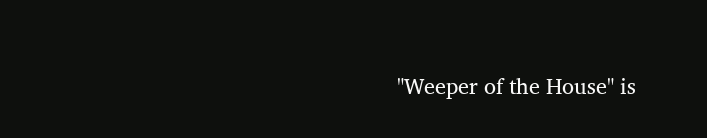"Weeper of the House" is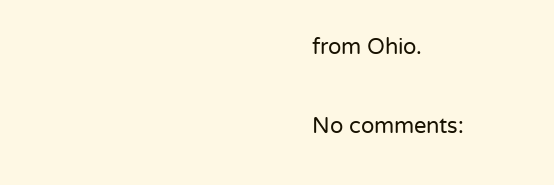from Ohio.

No comments: